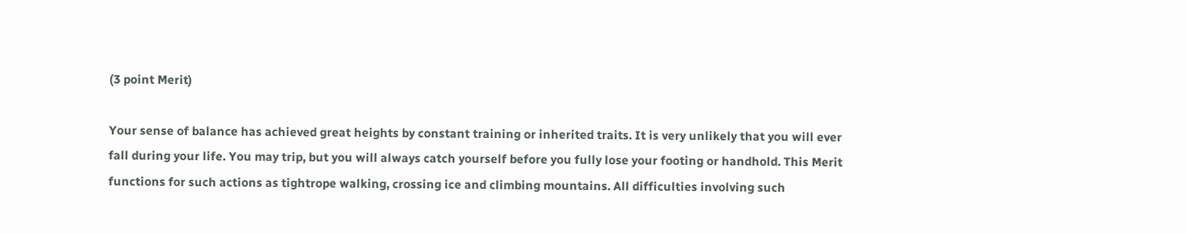(3 point Merit)

Your sense of balance has achieved great heights by constant training or inherited traits. It is very unlikely that you will ever fall during your life. You may trip, but you will always catch yourself before you fully lose your footing or handhold. This Merit functions for such actions as tightrope walking, crossing ice and climbing mountains. All difficulties involving such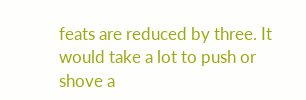feats are reduced by three. It would take a lot to push or shove a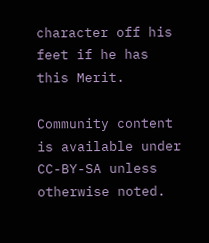character off his feet if he has this Merit.

Community content is available under CC-BY-SA unless otherwise noted.